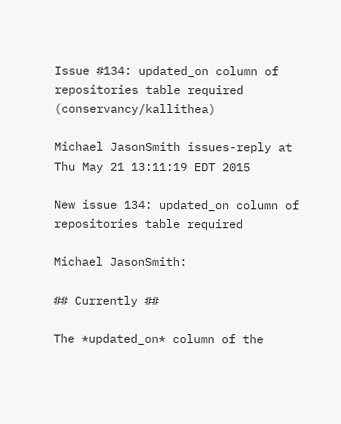Issue #134: updated_on column of repositories table required (conservancy/kallithea)

Michael JasonSmith issues-reply at
Thu May 21 13:11:19 EDT 2015

New issue 134: updated_on column of repositories table required

Michael JasonSmith:

## Currently ##

The *updated_on* column of the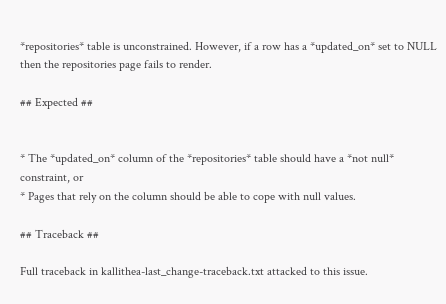*repositories* table is unconstrained. However, if a row has a *updated_on* set to NULL then the repositories page fails to render.

## Expected ##


* The *updated_on* column of the *repositories* table should have a *not null* constraint, or
* Pages that rely on the column should be able to cope with null values.

## Traceback ##

Full traceback in kallithea-last_change-traceback.txt attacked to this issue.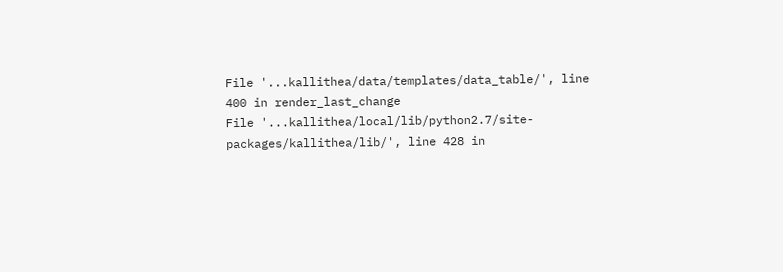File '...kallithea/data/templates/data_table/', line 400 in render_last_change
File '...kallithea/local/lib/python2.7/site-packages/kallithea/lib/', line 428 in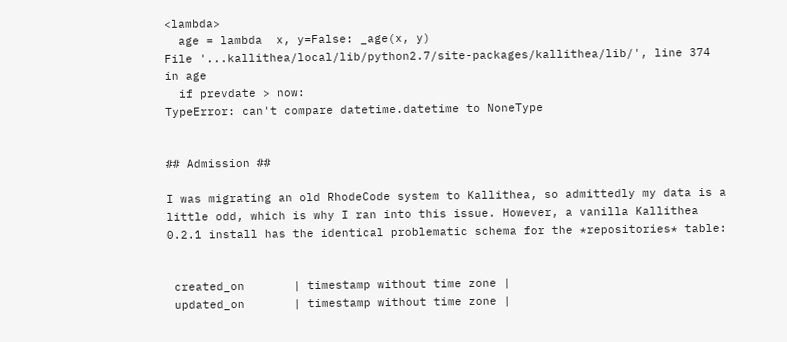<lambda>
  age = lambda  x, y=False: _age(x, y)
File '...kallithea/local/lib/python2.7/site-packages/kallithea/lib/', line 374 in age
  if prevdate > now:
TypeError: can't compare datetime.datetime to NoneType


## Admission ##

I was migrating an old RhodeCode system to Kallithea, so admittedly my data is a little odd, which is why I ran into this issue. However, a vanilla Kallithea 0.2.1 install has the identical problematic schema for the *repositories* table:


 created_on       | timestamp without time zone |
 updated_on       | timestamp without time zone |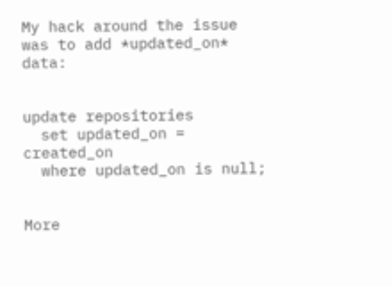My hack around the issue was to add *updated_on* data:


update repositories
  set updated_on = created_on
  where updated_on is null;


More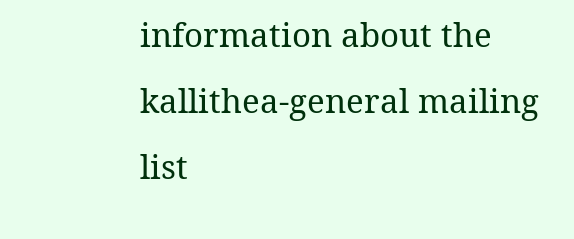information about the kallithea-general mailing list